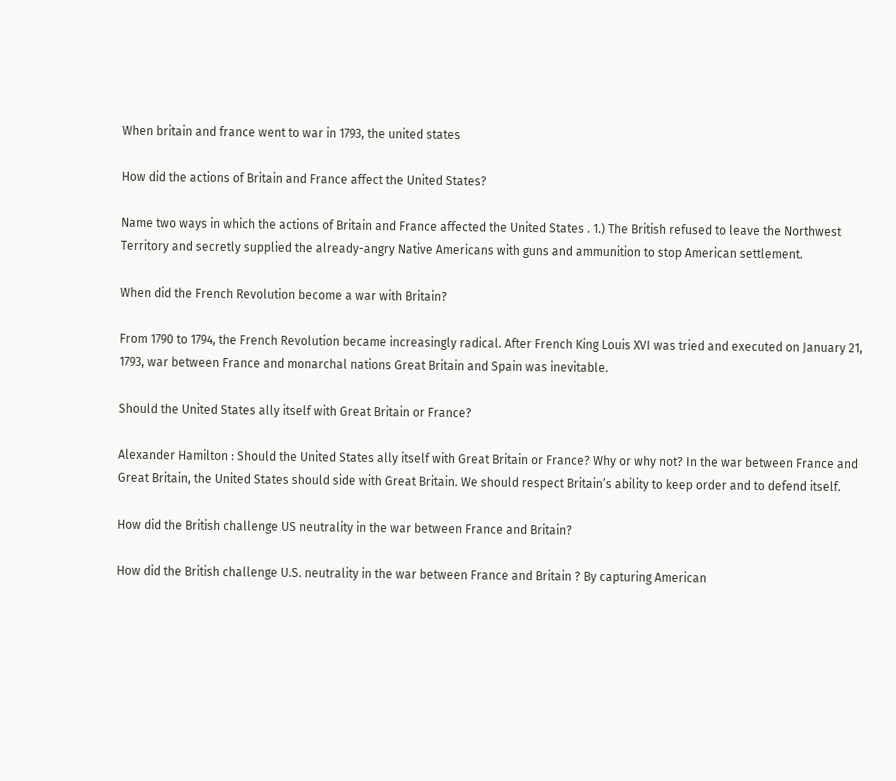When britain and france went to war in 1793, the united states

How did the actions of Britain and France affect the United States?

Name two ways in which the actions of Britain and France affected the United States . 1.) The British refused to leave the Northwest Territory and secretly supplied the already-angry Native Americans with guns and ammunition to stop American settlement.

When did the French Revolution become a war with Britain?

From 1790 to 1794, the French Revolution became increasingly radical. After French King Louis XVI was tried and executed on January 21, 1793, war between France and monarchal nations Great Britain and Spain was inevitable.

Should the United States ally itself with Great Britain or France?

Alexander Hamilton : Should the United States ally itself with Great Britain or France? Why or why not? In the war between France and Great Britain, the United States should side with Great Britain. We should respect Britain’s ability to keep order and to defend itself.

How did the British challenge US neutrality in the war between France and Britain?

How did the British challenge U.S. neutrality in the war between France and Britain ? By capturing American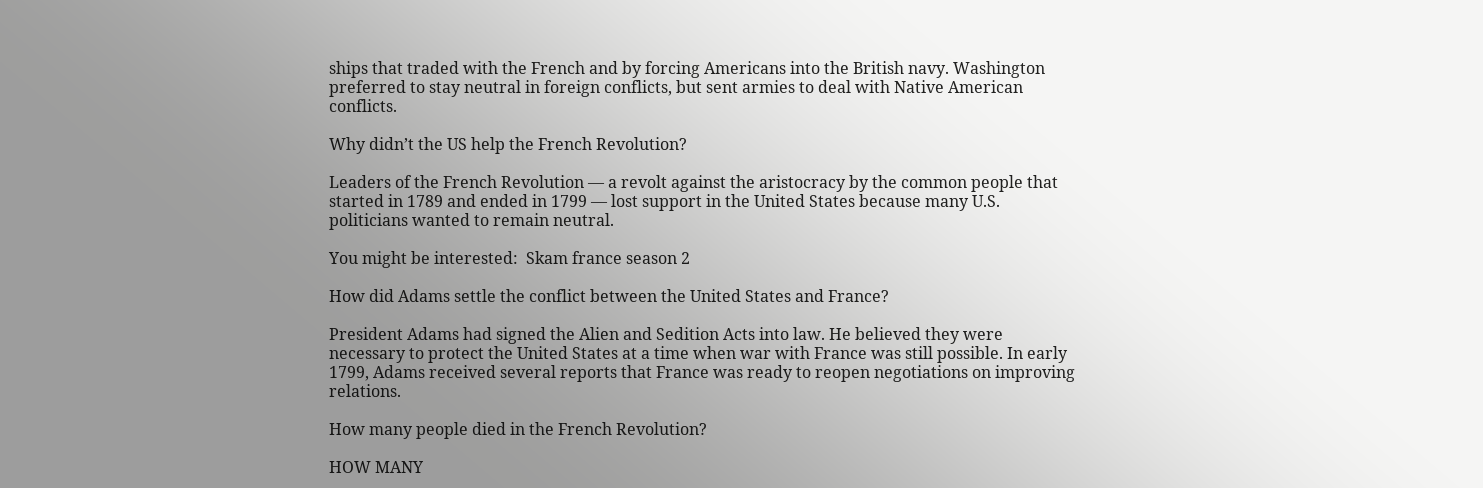ships that traded with the French and by forcing Americans into the British navy. Washington preferred to stay neutral in foreign conflicts, but sent armies to deal with Native American conflicts.

Why didn’t the US help the French Revolution?

Leaders of the French Revolution — a revolt against the aristocracy by the common people that started in 1789 and ended in 1799 — lost support in the United States because many U.S. politicians wanted to remain neutral.

You might be interested:  Skam france season 2

How did Adams settle the conflict between the United States and France?

President Adams had signed the Alien and Sedition Acts into law. He believed they were necessary to protect the United States at a time when war with France was still possible. In early 1799, Adams received several reports that France was ready to reopen negotiations on improving relations.

How many people died in the French Revolution?

HOW MANY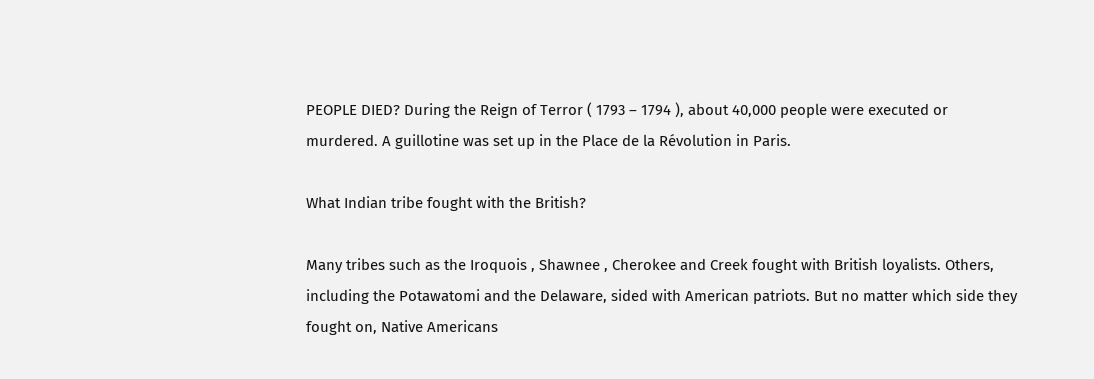PEOPLE DIED? During the Reign of Terror ( 1793 – 1794 ), about 40,000 people were executed or murdered. A guillotine was set up in the Place de la Révolution in Paris.

What Indian tribe fought with the British?

Many tribes such as the Iroquois , Shawnee , Cherokee and Creek fought with British loyalists. Others, including the Potawatomi and the Delaware, sided with American patriots. But no matter which side they fought on, Native Americans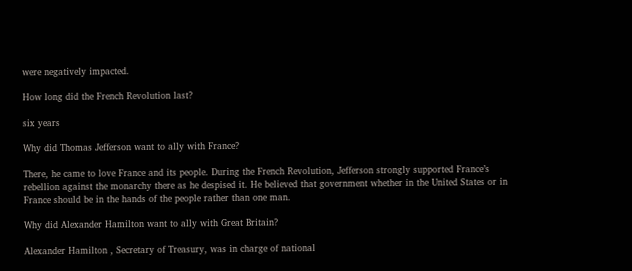were negatively impacted.

How long did the French Revolution last?

six years

Why did Thomas Jefferson want to ally with France?

There, he came to love France and its people. During the French Revolution, Jefferson strongly supported France’s rebellion against the monarchy there as he despised it. He believed that government whether in the United States or in France should be in the hands of the people rather than one man.

Why did Alexander Hamilton want to ally with Great Britain?

Alexander Hamilton , Secretary of Treasury, was in charge of national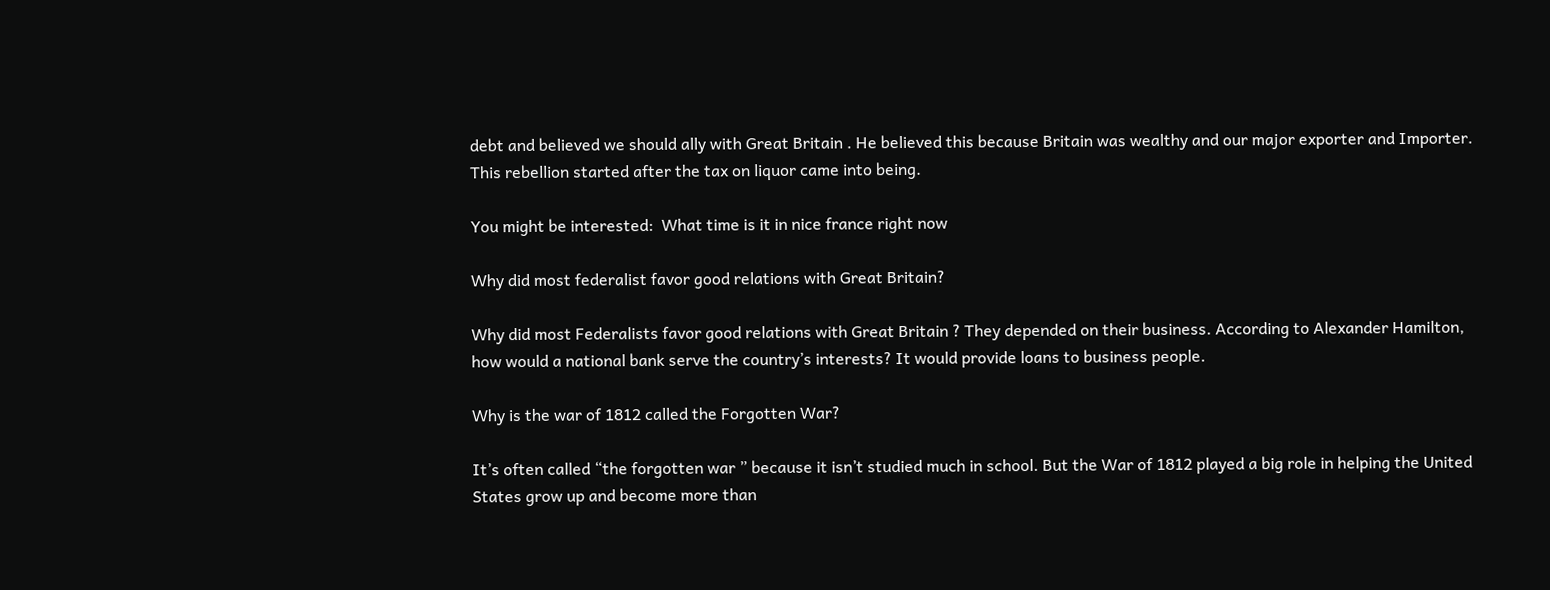debt and believed we should ally with Great Britain . He believed this because Britain was wealthy and our major exporter and Importer. This rebellion started after the tax on liquor came into being.

You might be interested:  What time is it in nice france right now

Why did most federalist favor good relations with Great Britain?

Why did most Federalists favor good relations with Great Britain ? They depended on their business. According to Alexander Hamilton, how would a national bank serve the country’s interests? It would provide loans to business people.

Why is the war of 1812 called the Forgotten War?

It’s often called “the forgotten war ” because it isn’t studied much in school. But the War of 1812 played a big role in helping the United States grow up and become more than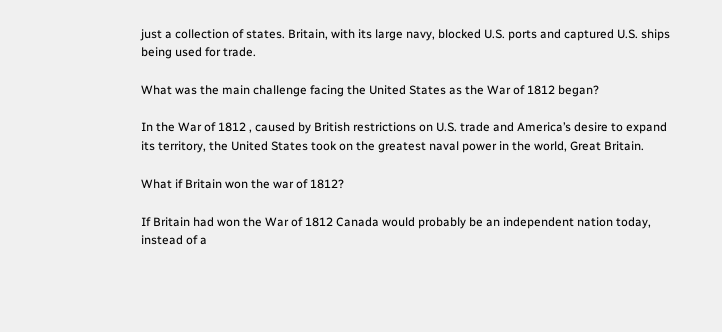just a collection of states. Britain, with its large navy, blocked U.S. ports and captured U.S. ships being used for trade.

What was the main challenge facing the United States as the War of 1812 began?

In the War of 1812 , caused by British restrictions on U.S. trade and America’s desire to expand its territory, the United States took on the greatest naval power in the world, Great Britain.

What if Britain won the war of 1812?

If Britain had won the War of 1812 Canada would probably be an independent nation today, instead of a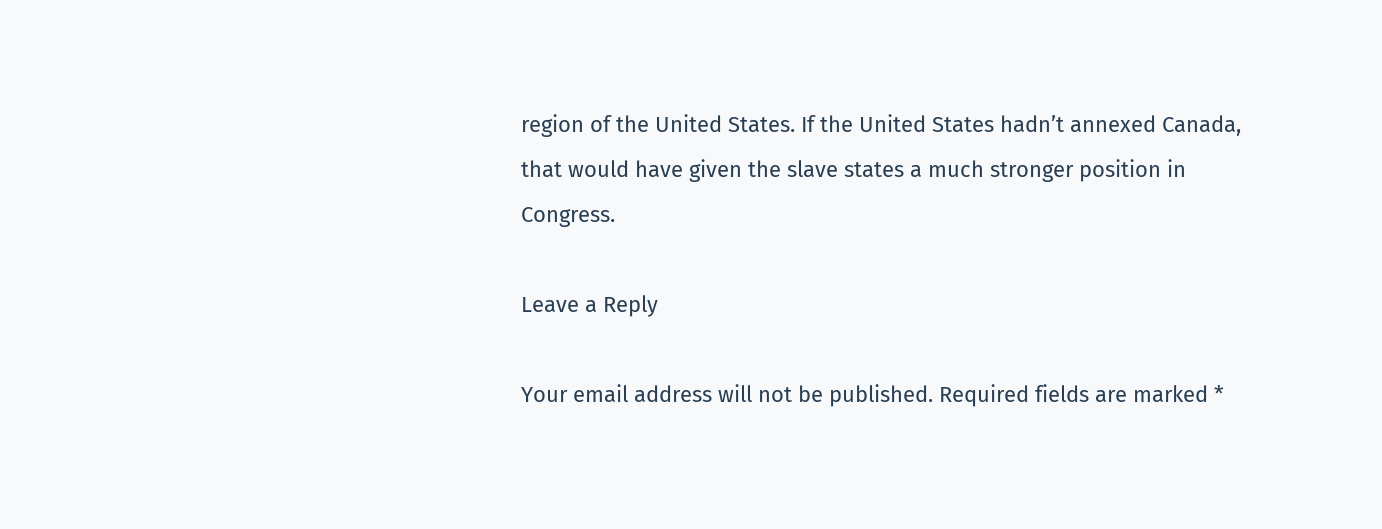region of the United States. If the United States hadn’t annexed Canada, that would have given the slave states a much stronger position in Congress.

Leave a Reply

Your email address will not be published. Required fields are marked *